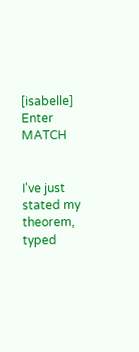[isabelle] Enter MATCH


I've just stated my theorem, typed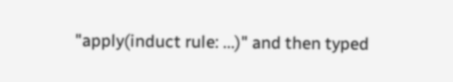"apply(induct rule: ...)" and then typed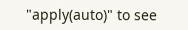"apply(auto)" to see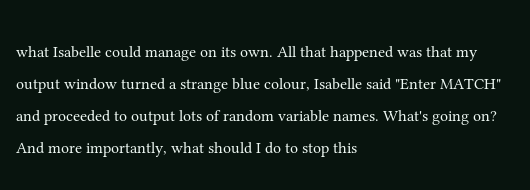what Isabelle could manage on its own. All that happened was that my output window turned a strange blue colour, Isabelle said "Enter MATCH" and proceeded to output lots of random variable names. What's going on? And more importantly, what should I do to stop this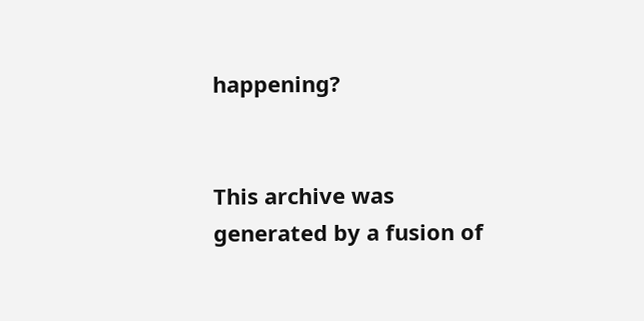happening?


This archive was generated by a fusion of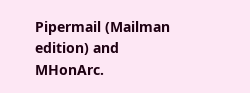Pipermail (Mailman edition) and MHonArc.